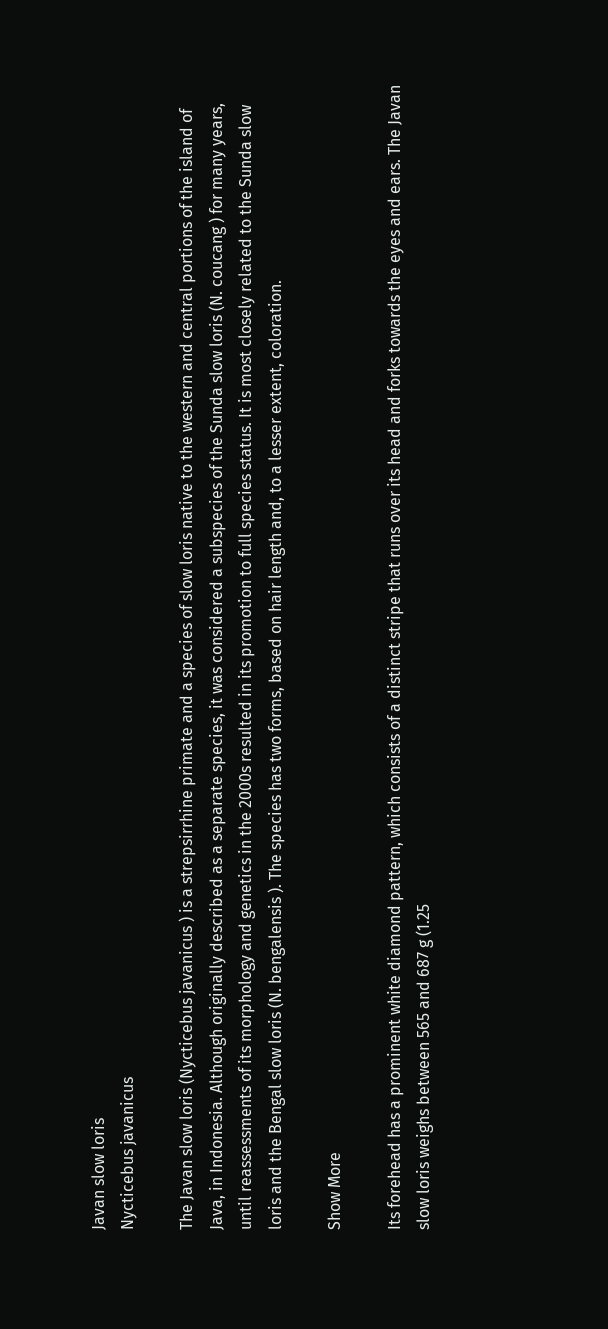Javan slow loris
Nycticebus javanicus

The Javan slow loris (Nycticebus javanicus ) is a strepsirrhine primate and a species of slow loris native to the western and central portions of the island of Java, in Indonesia. Although originally described as a separate species, it was considered a subspecies of the Sunda slow loris (N. coucang ) for many years, until reassessments of its morphology and genetics in the 2000s resulted in its promotion to full species status. It is most closely related to the Sunda slow loris and the Bengal slow loris (N. bengalensis ). The species has two forms, based on hair length and, to a lesser extent, coloration.

Show More

Its forehead has a prominent white diamond pattern, which consists of a distinct stripe that runs over its head and forks towards the eyes and ears. The Javan slow loris weighs between 565 and 687 g (1.25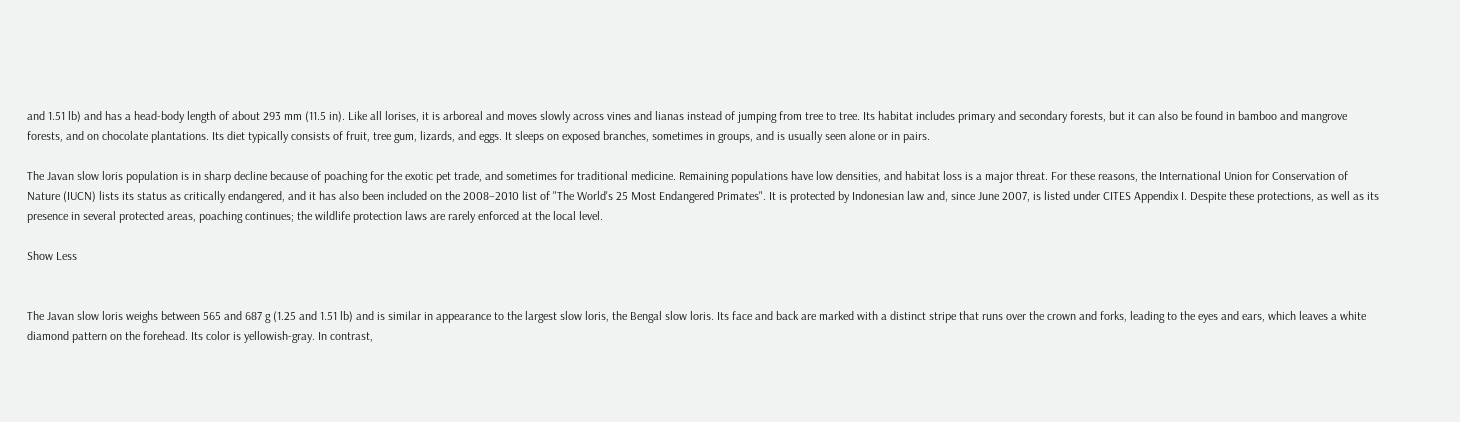and 1.51 lb) and has a head-body length of about 293 mm (11.5 in). Like all lorises, it is arboreal and moves slowly across vines and lianas instead of jumping from tree to tree. Its habitat includes primary and secondary forests, but it can also be found in bamboo and mangrove forests, and on chocolate plantations. Its diet typically consists of fruit, tree gum, lizards, and eggs. It sleeps on exposed branches, sometimes in groups, and is usually seen alone or in pairs.

The Javan slow loris population is in sharp decline because of poaching for the exotic pet trade, and sometimes for traditional medicine. Remaining populations have low densities, and habitat loss is a major threat. For these reasons, the International Union for Conservation of Nature (IUCN) lists its status as critically endangered, and it has also been included on the 2008–2010 list of "The World's 25 Most Endangered Primates". It is protected by Indonesian law and, since June 2007, is listed under CITES Appendix I. Despite these protections, as well as its presence in several protected areas, poaching continues; the wildlife protection laws are rarely enforced at the local level.

Show Less


The Javan slow loris weighs between 565 and 687 g (1.25 and 1.51 lb) and is similar in appearance to the largest slow loris, the Bengal slow loris. Its face and back are marked with a distinct stripe that runs over the crown and forks, leading to the eyes and ears, which leaves a white diamond pattern on the forehead. Its color is yellowish-gray. In contrast,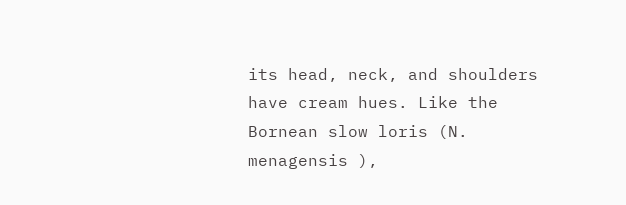its head, neck, and shoulders have cream hues. Like the Bornean slow loris (N. menagensis ),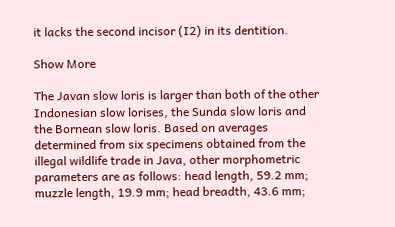it lacks the second incisor (I2) in its dentition.

Show More

The Javan slow loris is larger than both of the other Indonesian slow lorises, the Sunda slow loris and the Bornean slow loris. Based on averages determined from six specimens obtained from the illegal wildlife trade in Java, other morphometric parameters are as follows: head length, 59.2 mm; muzzle length, 19.9 mm; head breadth, 43.6 mm;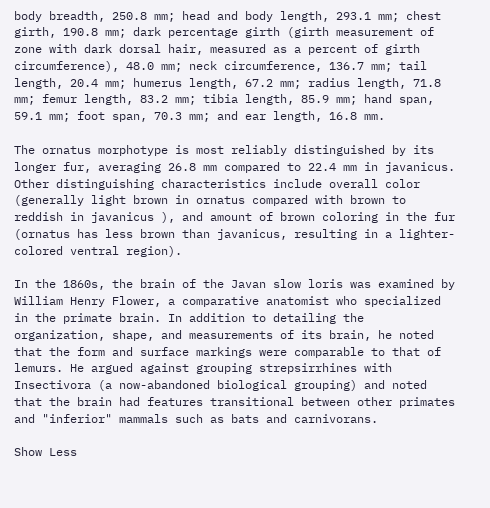body breadth, 250.8 mm; head and body length, 293.1 mm; chest girth, 190.8 mm; dark percentage girth (girth measurement of zone with dark dorsal hair, measured as a percent of girth circumference), 48.0 mm; neck circumference, 136.7 mm; tail length, 20.4 mm; humerus length, 67.2 mm; radius length, 71.8 mm; femur length, 83.2 mm; tibia length, 85.9 mm; hand span, 59.1 mm; foot span, 70.3 mm; and ear length, 16.8 mm.

The ornatus morphotype is most reliably distinguished by its longer fur, averaging 26.8 mm compared to 22.4 mm in javanicus. Other distinguishing characteristics include overall color (generally light brown in ornatus compared with brown to reddish in javanicus ), and amount of brown coloring in the fur (ornatus has less brown than javanicus, resulting in a lighter-colored ventral region).

In the 1860s, the brain of the Javan slow loris was examined by William Henry Flower, a comparative anatomist who specialized in the primate brain. In addition to detailing the organization, shape, and measurements of its brain, he noted that the form and surface markings were comparable to that of lemurs. He argued against grouping strepsirrhines with Insectivora (a now-abandoned biological grouping) and noted that the brain had features transitional between other primates and "inferior" mammals such as bats and carnivorans.

Show Less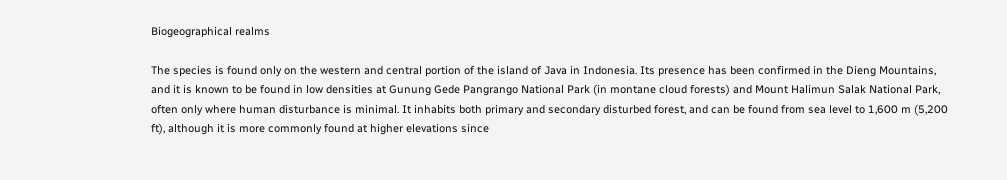Biogeographical realms

The species is found only on the western and central portion of the island of Java in Indonesia. Its presence has been confirmed in the Dieng Mountains, and it is known to be found in low densities at Gunung Gede Pangrango National Park (in montane cloud forests) and Mount Halimun Salak National Park, often only where human disturbance is minimal. It inhabits both primary and secondary disturbed forest, and can be found from sea level to 1,600 m (5,200 ft), although it is more commonly found at higher elevations since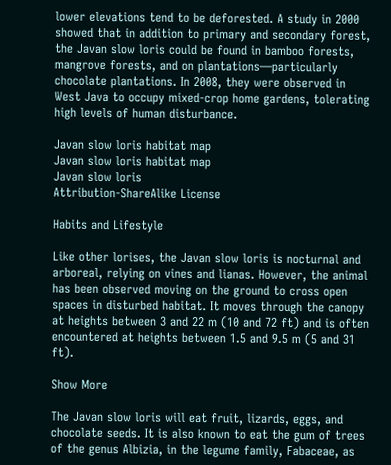lower elevations tend to be deforested. A study in 2000 showed that in addition to primary and secondary forest, the Javan slow loris could be found in bamboo forests, mangrove forests, and on plantations—particularly chocolate plantations. In 2008, they were observed in West Java to occupy mixed-crop home gardens, tolerating high levels of human disturbance.

Javan slow loris habitat map
Javan slow loris habitat map
Javan slow loris
Attribution-ShareAlike License

Habits and Lifestyle

Like other lorises, the Javan slow loris is nocturnal and arboreal, relying on vines and lianas. However, the animal has been observed moving on the ground to cross open spaces in disturbed habitat. It moves through the canopy at heights between 3 and 22 m (10 and 72 ft) and is often encountered at heights between 1.5 and 9.5 m (5 and 31 ft).

Show More

The Javan slow loris will eat fruit, lizards, eggs, and chocolate seeds. It is also known to eat the gum of trees of the genus Albizia, in the legume family, Fabaceae, as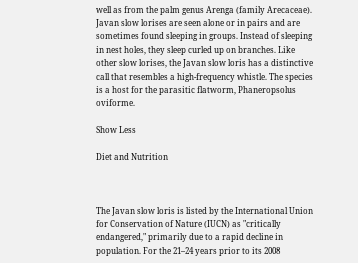well as from the palm genus Arenga (family Arecaceae). Javan slow lorises are seen alone or in pairs and are sometimes found sleeping in groups. Instead of sleeping in nest holes, they sleep curled up on branches. Like other slow lorises, the Javan slow loris has a distinctive call that resembles a high-frequency whistle. The species is a host for the parasitic flatworm, Phaneropsolus oviforme.

Show Less

Diet and Nutrition



The Javan slow loris is listed by the International Union for Conservation of Nature (IUCN) as "critically endangered," primarily due to a rapid decline in population. For the 21–24 years prior to its 2008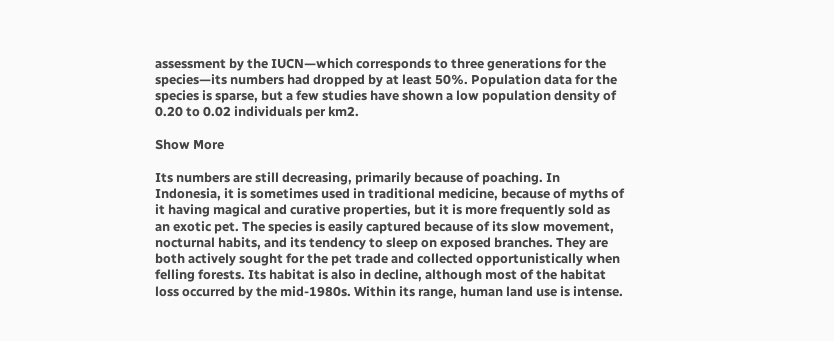assessment by the IUCN—which corresponds to three generations for the species—its numbers had dropped by at least 50%. Population data for the species is sparse, but a few studies have shown a low population density of 0.20 to 0.02 individuals per km2.

Show More

Its numbers are still decreasing, primarily because of poaching. In Indonesia, it is sometimes used in traditional medicine, because of myths of it having magical and curative properties, but it is more frequently sold as an exotic pet. The species is easily captured because of its slow movement, nocturnal habits, and its tendency to sleep on exposed branches. They are both actively sought for the pet trade and collected opportunistically when felling forests. Its habitat is also in decline, although most of the habitat loss occurred by the mid-1980s. Within its range, human land use is intense.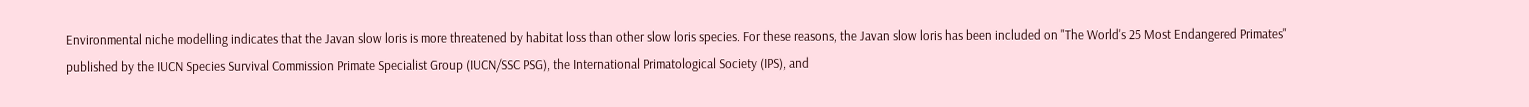Environmental niche modelling indicates that the Javan slow loris is more threatened by habitat loss than other slow loris species. For these reasons, the Javan slow loris has been included on "The World's 25 Most Endangered Primates" published by the IUCN Species Survival Commission Primate Specialist Group (IUCN/SSC PSG), the International Primatological Society (IPS), and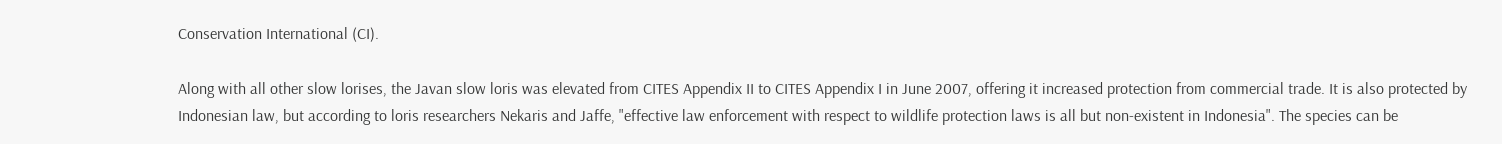Conservation International (CI).

Along with all other slow lorises, the Javan slow loris was elevated from CITES Appendix II to CITES Appendix I in June 2007, offering it increased protection from commercial trade. It is also protected by Indonesian law, but according to loris researchers Nekaris and Jaffe, "effective law enforcement with respect to wildlife protection laws is all but non-existent in Indonesia". The species can be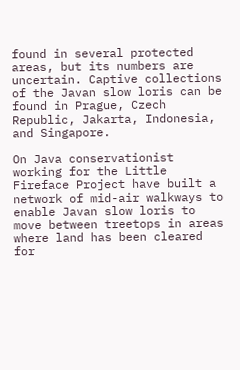found in several protected areas, but its numbers are uncertain. Captive collections of the Javan slow loris can be found in Prague, Czech Republic, Jakarta, Indonesia, and Singapore.

On Java conservationist working for the Little Fireface Project have built a network of mid-air walkways to enable Javan slow loris to move between treetops in areas where land has been cleared for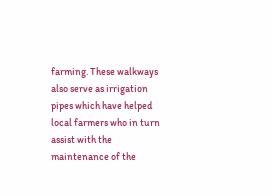farming. These walkways also serve as irrigation pipes which have helped local farmers who in turn assist with the maintenance of the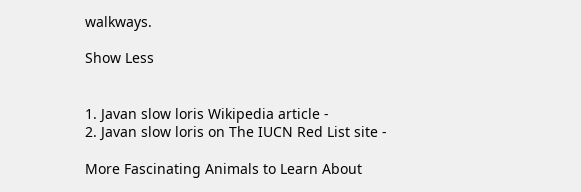walkways.

Show Less


1. Javan slow loris Wikipedia article -
2. Javan slow loris on The IUCN Red List site -

More Fascinating Animals to Learn About